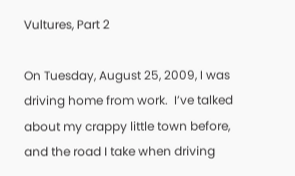Vultures, Part 2

On Tuesday, August 25, 2009, I was driving home from work.  I’ve talked about my crappy little town before, and the road I take when driving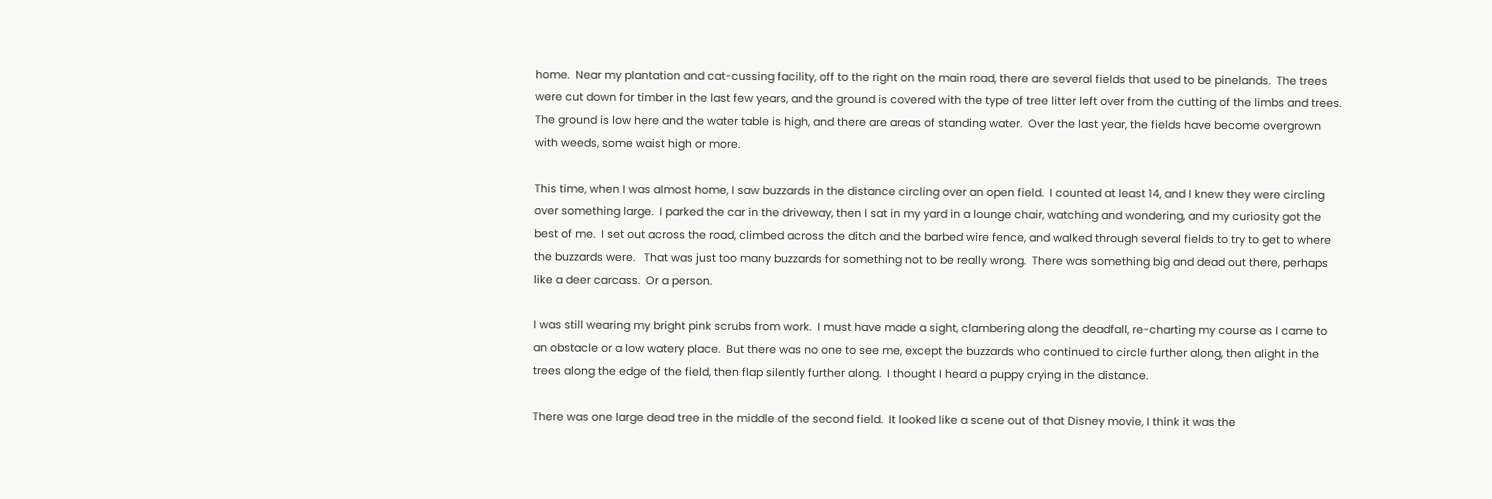home.  Near my plantation and cat-cussing facility, off to the right on the main road, there are several fields that used to be pinelands.  The trees were cut down for timber in the last few years, and the ground is covered with the type of tree litter left over from the cutting of the limbs and trees.  The ground is low here and the water table is high, and there are areas of standing water.  Over the last year, the fields have become overgrown with weeds, some waist high or more.

This time, when I was almost home, I saw buzzards in the distance circling over an open field.  I counted at least 14, and I knew they were circling over something large.  I parked the car in the driveway, then I sat in my yard in a lounge chair, watching and wondering, and my curiosity got the best of me.  I set out across the road, climbed across the ditch and the barbed wire fence, and walked through several fields to try to get to where the buzzards were.   That was just too many buzzards for something not to be really wrong.  There was something big and dead out there, perhaps like a deer carcass.  Or a person.

I was still wearing my bright pink scrubs from work.  I must have made a sight, clambering along the deadfall, re-charting my course as I came to an obstacle or a low watery place.  But there was no one to see me, except the buzzards who continued to circle further along, then alight in the trees along the edge of the field, then flap silently further along.  I thought I heard a puppy crying in the distance.

There was one large dead tree in the middle of the second field.  It looked like a scene out of that Disney movie, I think it was the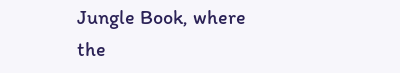Jungle Book, where the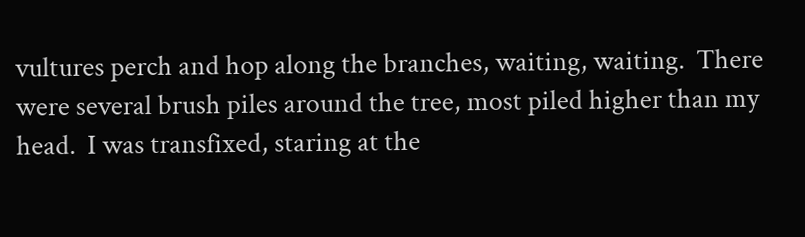vultures perch and hop along the branches, waiting, waiting.  There were several brush piles around the tree, most piled higher than my head.  I was transfixed, staring at the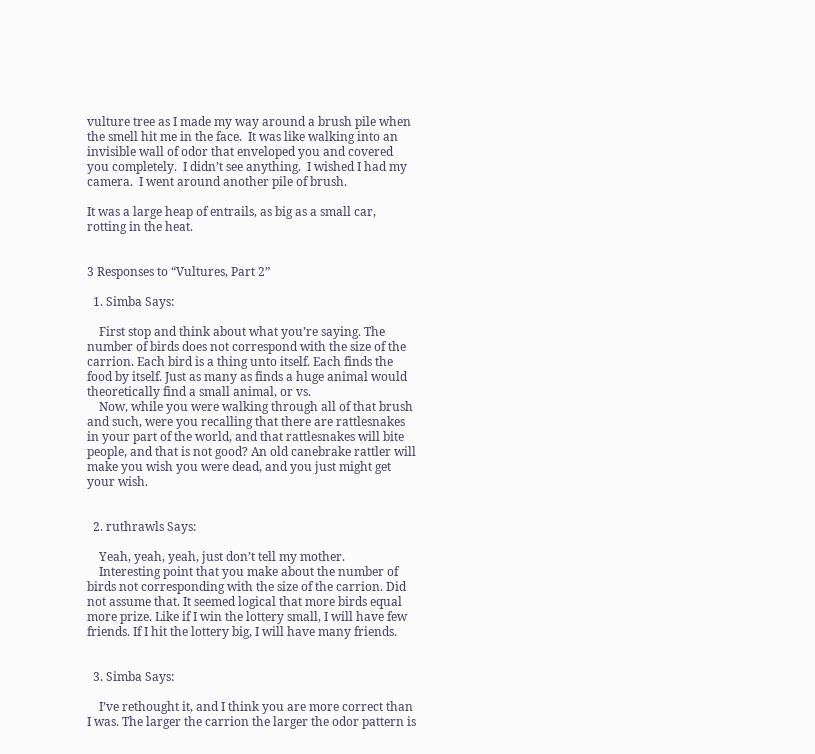vulture tree as I made my way around a brush pile when the smell hit me in the face.  It was like walking into an invisible wall of odor that enveloped you and covered you completely.  I didn’t see anything.  I wished I had my camera.  I went around another pile of brush.

It was a large heap of entrails, as big as a small car, rotting in the heat.


3 Responses to “Vultures, Part 2”

  1. Simba Says:

    First stop and think about what you’re saying. The number of birds does not correspond with the size of the carrion. Each bird is a thing unto itself. Each finds the food by itself. Just as many as finds a huge animal would theoretically find a small animal, or vs.
    Now, while you were walking through all of that brush and such, were you recalling that there are rattlesnakes in your part of the world, and that rattlesnakes will bite people, and that is not good? An old canebrake rattler will make you wish you were dead, and you just might get your wish.


  2. ruthrawls Says:

    Yeah, yeah, yeah, just don’t tell my mother.
    Interesting point that you make about the number of birds not corresponding with the size of the carrion. Did not assume that. It seemed logical that more birds equal more prize. Like if I win the lottery small, I will have few friends. If I hit the lottery big, I will have many friends.


  3. Simba Says:

    I’ve rethought it, and I think you are more correct than I was. The larger the carrion the larger the odor pattern is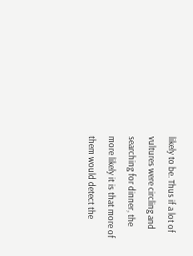likely to be. Thus if a lot of vultures were circling and searching for dinner, the more likely it is that more of them would detect the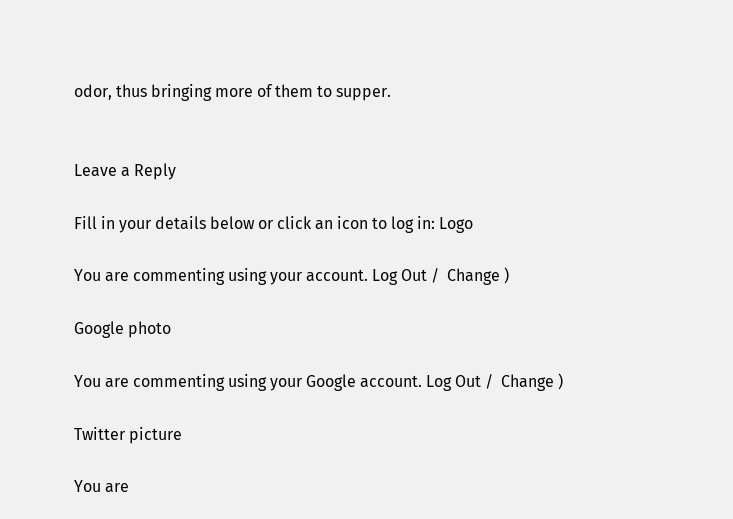odor, thus bringing more of them to supper.


Leave a Reply

Fill in your details below or click an icon to log in: Logo

You are commenting using your account. Log Out /  Change )

Google photo

You are commenting using your Google account. Log Out /  Change )

Twitter picture

You are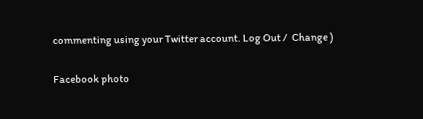commenting using your Twitter account. Log Out /  Change )

Facebook photo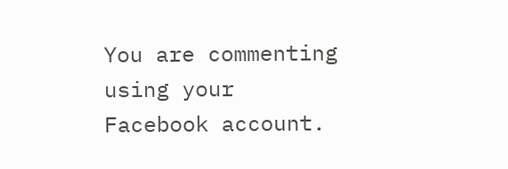You are commenting using your Facebook account.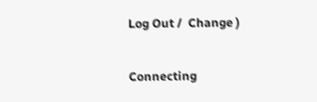Log Out /  Change )

Connecting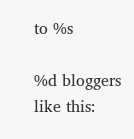to %s

%d bloggers like this: